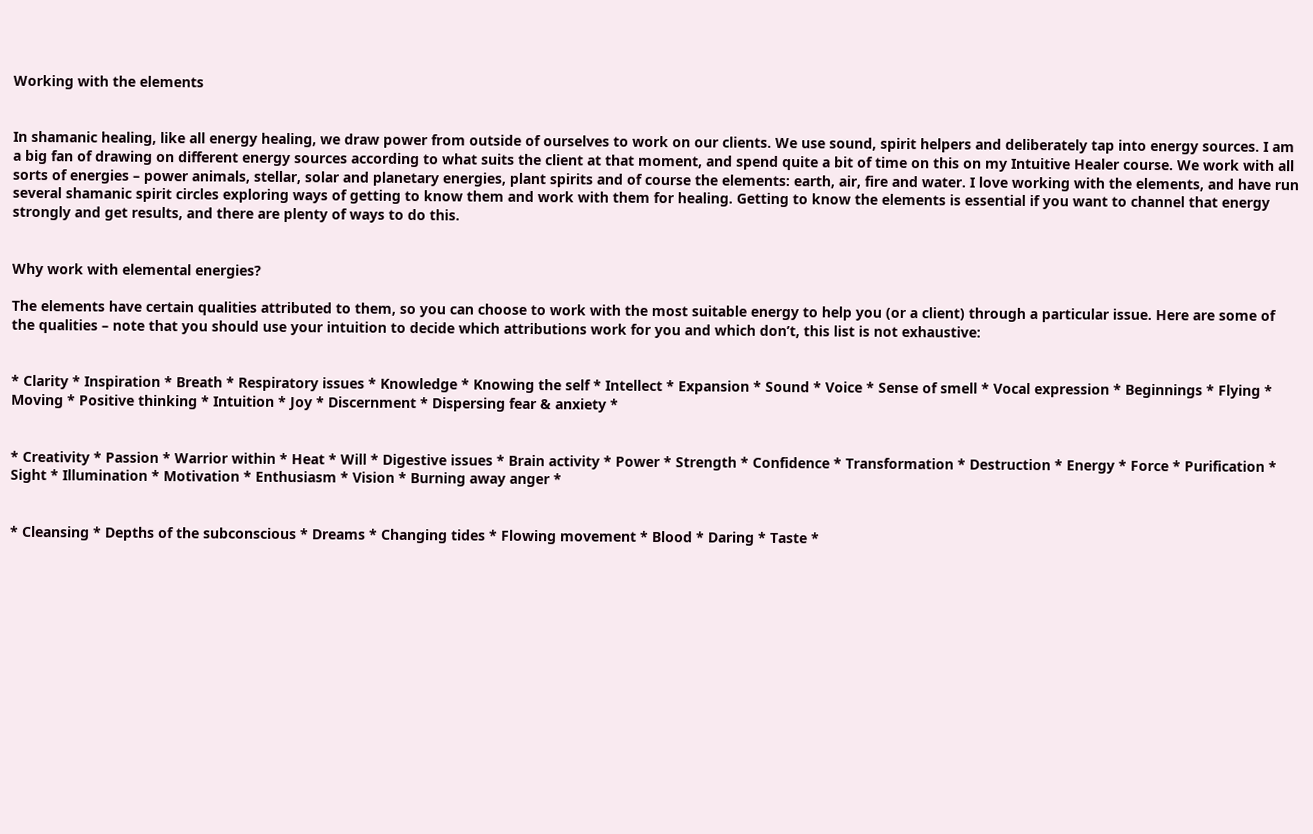Working with the elements


In shamanic healing, like all energy healing, we draw power from outside of ourselves to work on our clients. We use sound, spirit helpers and deliberately tap into energy sources. I am a big fan of drawing on different energy sources according to what suits the client at that moment, and spend quite a bit of time on this on my Intuitive Healer course. We work with all sorts of energies – power animals, stellar, solar and planetary energies, plant spirits and of course the elements: earth, air, fire and water. I love working with the elements, and have run several shamanic spirit circles exploring ways of getting to know them and work with them for healing. Getting to know the elements is essential if you want to channel that energy strongly and get results, and there are plenty of ways to do this.


Why work with elemental energies?

The elements have certain qualities attributed to them, so you can choose to work with the most suitable energy to help you (or a client) through a particular issue. Here are some of the qualities – note that you should use your intuition to decide which attributions work for you and which don’t, this list is not exhaustive:


* Clarity * Inspiration * Breath * Respiratory issues * Knowledge * Knowing the self * Intellect * Expansion * Sound * Voice * Sense of smell * Vocal expression * Beginnings * Flying * Moving * Positive thinking * Intuition * Joy * Discernment * Dispersing fear & anxiety *


* Creativity * Passion * Warrior within * Heat * Will * Digestive issues * Brain activity * Power * Strength * Confidence * Transformation * Destruction * Energy * Force * Purification * Sight * Illumination * Motivation * Enthusiasm * Vision * Burning away anger *


* Cleansing * Depths of the subconscious * Dreams * Changing tides * Flowing movement * Blood * Daring * Taste *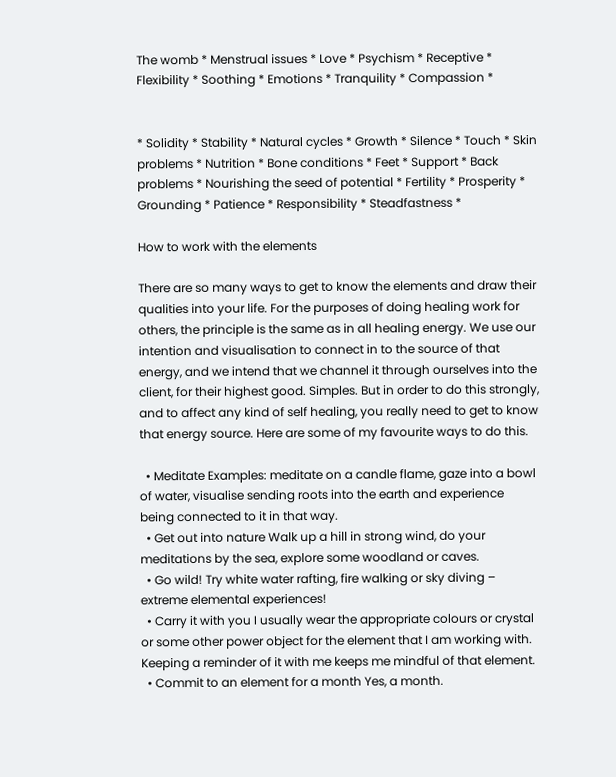The womb * Menstrual issues * Love * Psychism * Receptive * Flexibility * Soothing * Emotions * Tranquility * Compassion *


* Solidity * Stability * Natural cycles * Growth * Silence * Touch * Skin problems * Nutrition * Bone conditions * Feet * Support * Back problems * Nourishing the seed of potential * Fertility * Prosperity * Grounding * Patience * Responsibility * Steadfastness *

How to work with the elements

There are so many ways to get to know the elements and draw their qualities into your life. For the purposes of doing healing work for others, the principle is the same as in all healing energy. We use our intention and visualisation to connect in to the source of that energy, and we intend that we channel it through ourselves into the client, for their highest good. Simples. But in order to do this strongly, and to affect any kind of self healing, you really need to get to know that energy source. Here are some of my favourite ways to do this.

  • Meditate Examples: meditate on a candle flame, gaze into a bowl of water, visualise sending roots into the earth and experience being connected to it in that way.
  • Get out into nature Walk up a hill in strong wind, do your meditations by the sea, explore some woodland or caves.
  • Go wild! Try white water rafting, fire walking or sky diving – extreme elemental experiences!
  • Carry it with you I usually wear the appropriate colours or crystal or some other power object for the element that I am working with. Keeping a reminder of it with me keeps me mindful of that element.
  • Commit to an element for a month Yes, a month.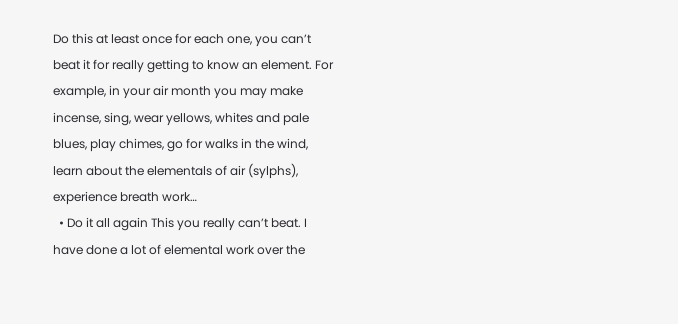Do this at least once for each one, you can’t beat it for really getting to know an element. For example, in your air month you may make incense, sing, wear yellows, whites and pale blues, play chimes, go for walks in the wind, learn about the elementals of air (sylphs), experience breath work…
  • Do it all again This you really can’t beat. I have done a lot of elemental work over the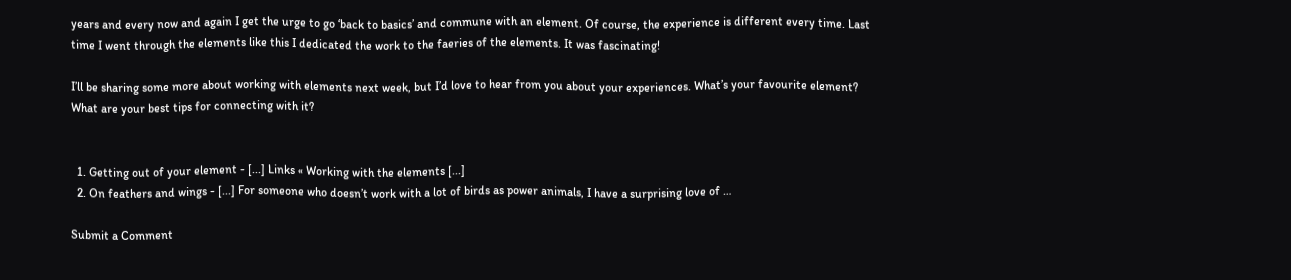years and every now and again I get the urge to go ‘back to basics’ and commune with an element. Of course, the experience is different every time. Last time I went through the elements like this I dedicated the work to the faeries of the elements. It was fascinating!

I’ll be sharing some more about working with elements next week, but I’d love to hear from you about your experiences. What’s your favourite element? What are your best tips for connecting with it?


  1. Getting out of your element - [...] Links « Working with the elements [...]
  2. On feathers and wings - [...] For someone who doesn’t work with a lot of birds as power animals, I have a surprising love of …

Submit a Comment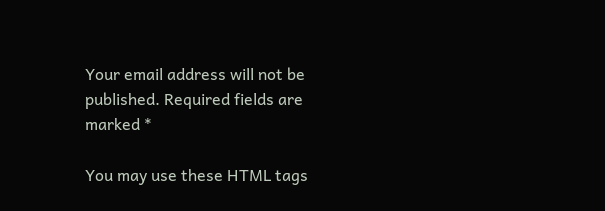Your email address will not be published. Required fields are marked *

You may use these HTML tags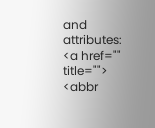and attributes: <a href="" title=""> <abbr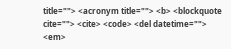title=""> <acronym title=""> <b> <blockquote cite=""> <cite> <code> <del datetime=""> <em>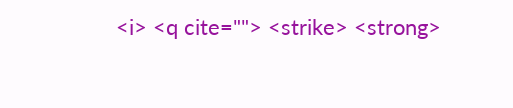<i> <q cite=""> <strike> <strong>